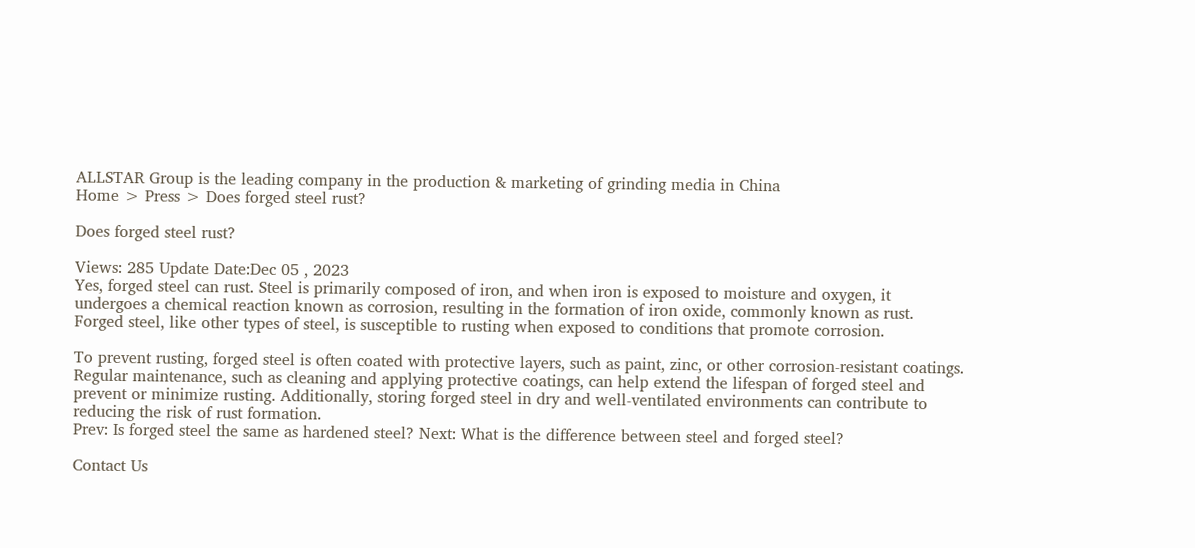ALLSTAR Group is the leading company in the production & marketing of grinding media in China
Home > Press > Does forged steel rust?

Does forged steel rust?

Views: 285 Update Date:Dec 05 , 2023
Yes, forged steel can rust. Steel is primarily composed of iron, and when iron is exposed to moisture and oxygen, it undergoes a chemical reaction known as corrosion, resulting in the formation of iron oxide, commonly known as rust. Forged steel, like other types of steel, is susceptible to rusting when exposed to conditions that promote corrosion.

To prevent rusting, forged steel is often coated with protective layers, such as paint, zinc, or other corrosion-resistant coatings. Regular maintenance, such as cleaning and applying protective coatings, can help extend the lifespan of forged steel and prevent or minimize rusting. Additionally, storing forged steel in dry and well-ventilated environments can contribute to reducing the risk of rust formation.
Prev: Is forged steel the same as hardened steel? Next: What is the difference between steel and forged steel?

Contact Us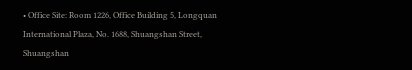• Office Site: Room 1226, Office Building 5, Longquan International Plaza, No. 1688, Shuangshan Street, Shuangshan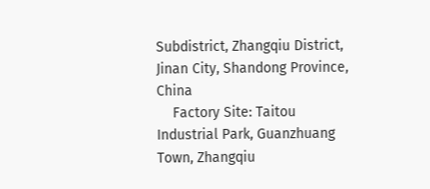Subdistrict, Zhangqiu District, Jinan City, Shandong Province, China
    Factory Site: Taitou Industrial Park, Guanzhuang Town, Zhangqiu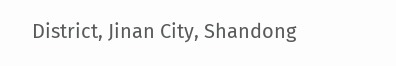District, Jinan City, Shandong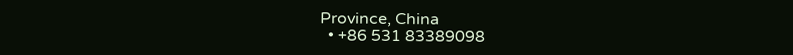Province, China
  • +86 531 83389098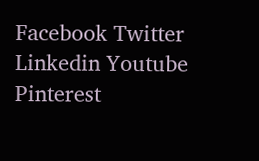Facebook Twitter Linkedin Youtube Pinterest